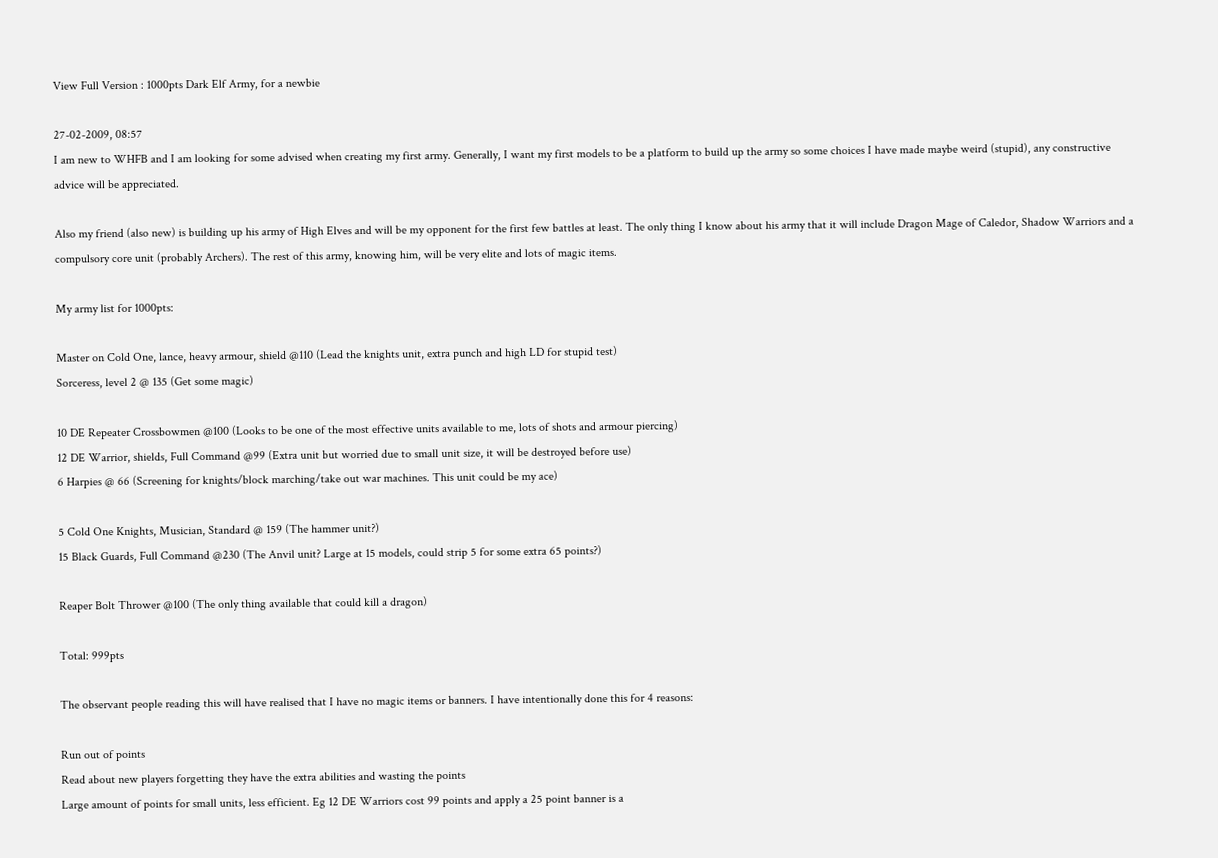View Full Version : 1000pts Dark Elf Army, for a newbie

27-02-2009, 08:57
I am new to WHFB and I am looking for some advised when creating my first army. Generally, I want my first models to be a platform to build up the army so some choices I have made maybe weird (stupid), any constructive advice will be appreciated.

Also my friend (also new) is building up his army of High Elves and will be my opponent for the first few battles at least. The only thing I know about his army that it will include Dragon Mage of Caledor, Shadow Warriors and a compulsory core unit (probably Archers). The rest of this army, knowing him, will be very elite and lots of magic items.

My army list for 1000pts:

Master on Cold One, lance, heavy armour, shield @110 (Lead the knights unit, extra punch and high LD for stupid test)
Sorceress, level 2 @ 135 (Get some magic)

10 DE Repeater Crossbowmen @100 (Looks to be one of the most effective units available to me, lots of shots and armour piercing)
12 DE Warrior, shields, Full Command @99 (Extra unit but worried due to small unit size, it will be destroyed before use)
6 Harpies @ 66 (Screening for knights/block marching/take out war machines. This unit could be my ace)

5 Cold One Knights, Musician, Standard @ 159 (The hammer unit?)
15 Black Guards, Full Command @230 (The Anvil unit? Large at 15 models, could strip 5 for some extra 65 points?)

Reaper Bolt Thrower @100 (The only thing available that could kill a dragon)

Total: 999pts

The observant people reading this will have realised that I have no magic items or banners. I have intentionally done this for 4 reasons:

Run out of points
Read about new players forgetting they have the extra abilities and wasting the points
Large amount of points for small units, less efficient. Eg 12 DE Warriors cost 99 points and apply a 25 point banner is a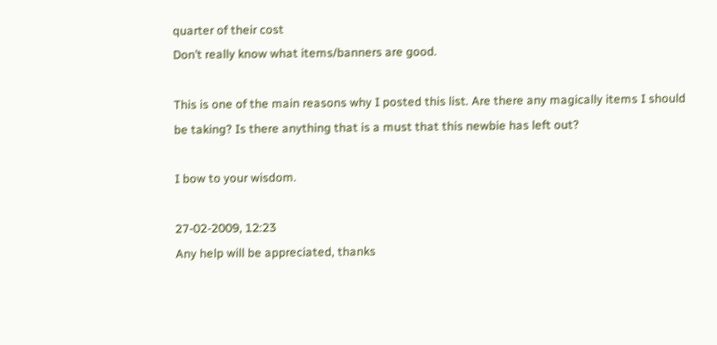quarter of their cost
Don’t really know what items/banners are good.

This is one of the main reasons why I posted this list. Are there any magically items I should be taking? Is there anything that is a must that this newbie has left out?

I bow to your wisdom.

27-02-2009, 12:23
Any help will be appreciated, thanks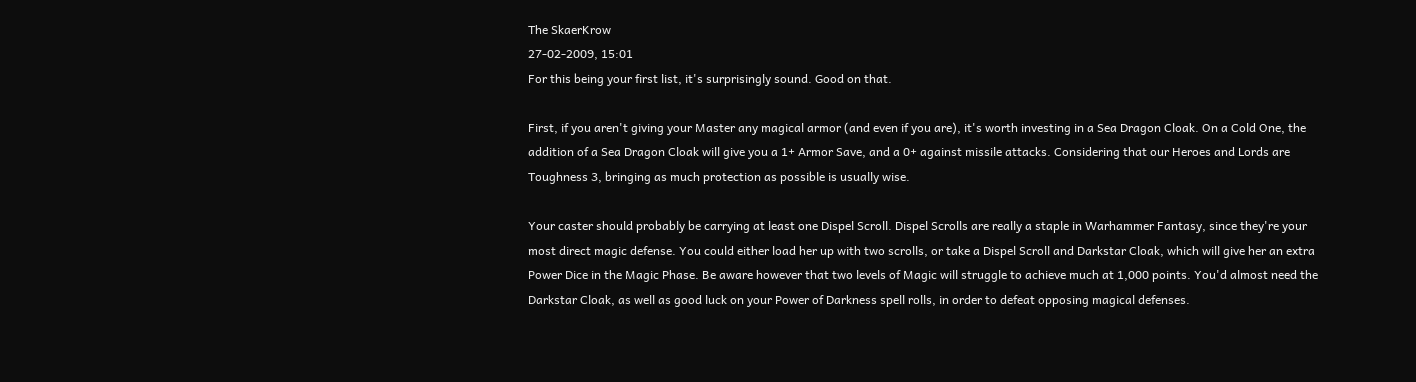The SkaerKrow
27-02-2009, 15:01
For this being your first list, it's surprisingly sound. Good on that.

First, if you aren't giving your Master any magical armor (and even if you are), it's worth investing in a Sea Dragon Cloak. On a Cold One, the addition of a Sea Dragon Cloak will give you a 1+ Armor Save, and a 0+ against missile attacks. Considering that our Heroes and Lords are Toughness 3, bringing as much protection as possible is usually wise.

Your caster should probably be carrying at least one Dispel Scroll. Dispel Scrolls are really a staple in Warhammer Fantasy, since they're your most direct magic defense. You could either load her up with two scrolls, or take a Dispel Scroll and Darkstar Cloak, which will give her an extra Power Dice in the Magic Phase. Be aware however that two levels of Magic will struggle to achieve much at 1,000 points. You'd almost need the Darkstar Cloak, as well as good luck on your Power of Darkness spell rolls, in order to defeat opposing magical defenses.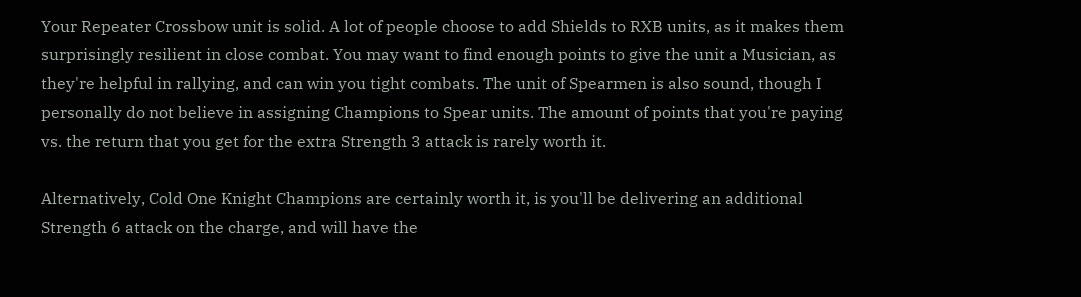Your Repeater Crossbow unit is solid. A lot of people choose to add Shields to RXB units, as it makes them surprisingly resilient in close combat. You may want to find enough points to give the unit a Musician, as they're helpful in rallying, and can win you tight combats. The unit of Spearmen is also sound, though I personally do not believe in assigning Champions to Spear units. The amount of points that you're paying vs. the return that you get for the extra Strength 3 attack is rarely worth it.

Alternatively, Cold One Knight Champions are certainly worth it, is you'll be delivering an additional Strength 6 attack on the charge, and will have the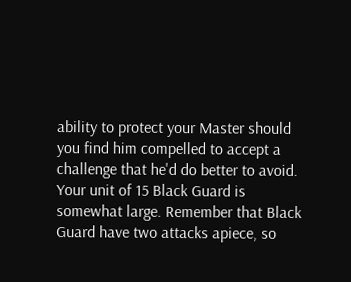ability to protect your Master should you find him compelled to accept a challenge that he'd do better to avoid. Your unit of 15 Black Guard is somewhat large. Remember that Black Guard have two attacks apiece, so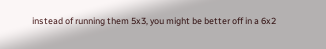instead of running them 5x3, you might be better off in a 6x2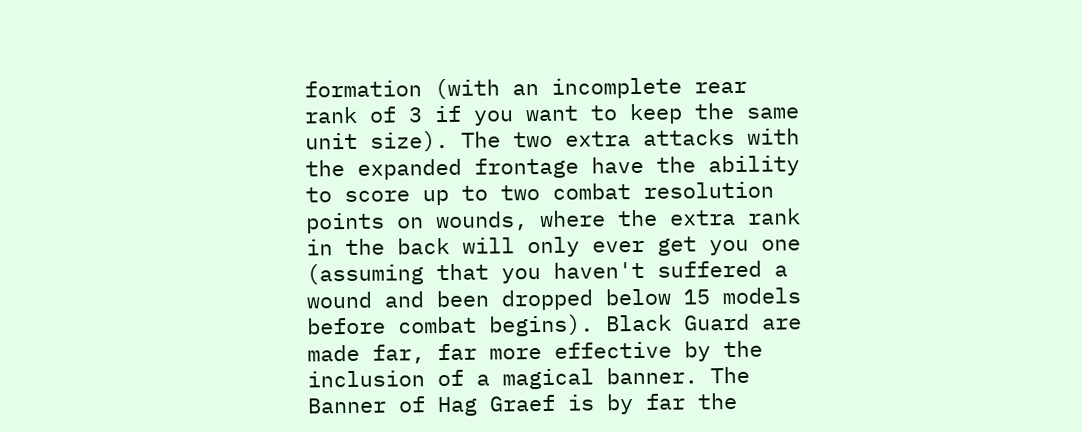formation (with an incomplete rear rank of 3 if you want to keep the same unit size). The two extra attacks with the expanded frontage have the ability to score up to two combat resolution points on wounds, where the extra rank in the back will only ever get you one (assuming that you haven't suffered a wound and been dropped below 15 models before combat begins). Black Guard are made far, far more effective by the inclusion of a magical banner. The Banner of Hag Graef is by far the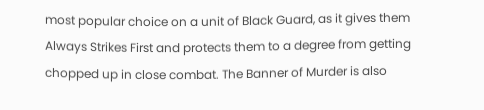most popular choice on a unit of Black Guard, as it gives them Always Strikes First and protects them to a degree from getting chopped up in close combat. The Banner of Murder is also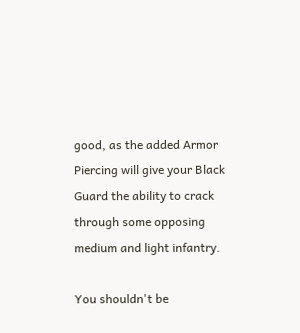good, as the added Armor Piercing will give your Black Guard the ability to crack through some opposing medium and light infantry.

You shouldn't be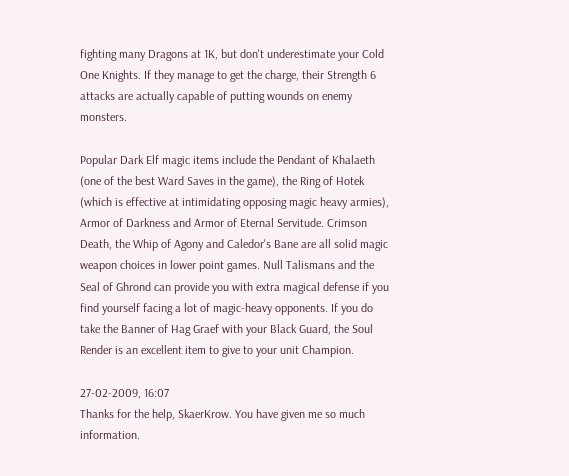fighting many Dragons at 1K, but don't underestimate your Cold One Knights. If they manage to get the charge, their Strength 6 attacks are actually capable of putting wounds on enemy monsters.

Popular Dark Elf magic items include the Pendant of Khalaeth (one of the best Ward Saves in the game), the Ring of Hotek (which is effective at intimidating opposing magic heavy armies), Armor of Darkness and Armor of Eternal Servitude. Crimson Death, the Whip of Agony and Caledor's Bane are all solid magic weapon choices in lower point games. Null Talismans and the Seal of Ghrond can provide you with extra magical defense if you find yourself facing a lot of magic-heavy opponents. If you do take the Banner of Hag Graef with your Black Guard, the Soul Render is an excellent item to give to your unit Champion.

27-02-2009, 16:07
Thanks for the help, SkaerKrow. You have given me so much information.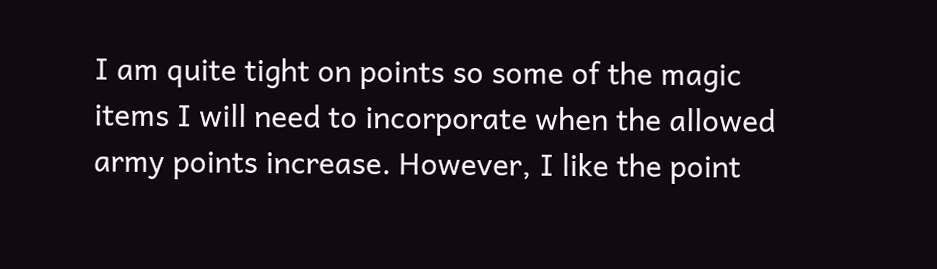I am quite tight on points so some of the magic items I will need to incorporate when the allowed army points increase. However, I like the point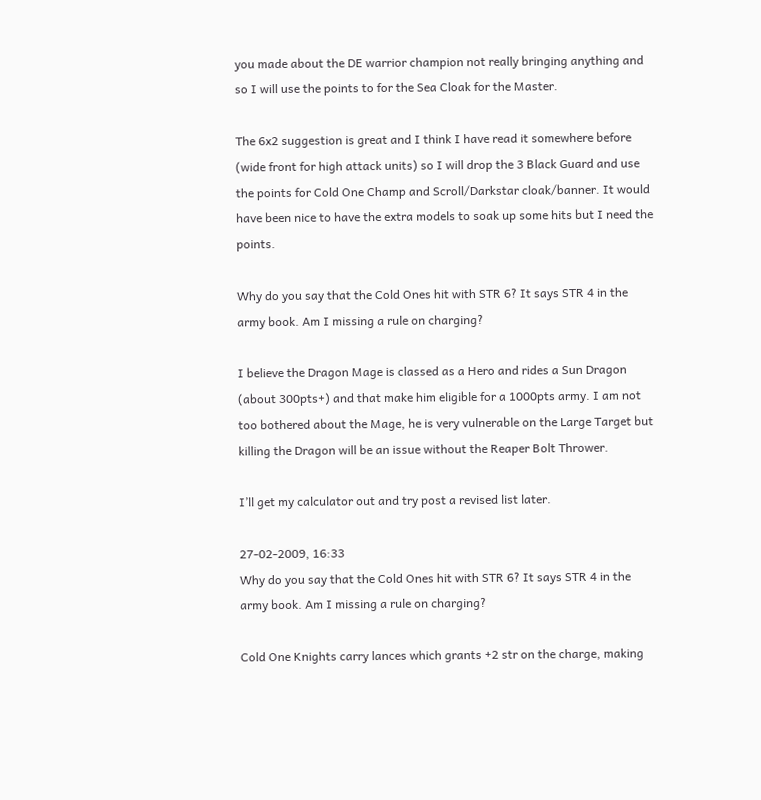you made about the DE warrior champion not really bringing anything and so I will use the points to for the Sea Cloak for the Master.

The 6x2 suggestion is great and I think I have read it somewhere before (wide front for high attack units) so I will drop the 3 Black Guard and use the points for Cold One Champ and Scroll/Darkstar cloak/banner. It would have been nice to have the extra models to soak up some hits but I need the points.

Why do you say that the Cold Ones hit with STR 6? It says STR 4 in the army book. Am I missing a rule on charging?

I believe the Dragon Mage is classed as a Hero and rides a Sun Dragon (about 300pts+) and that make him eligible for a 1000pts army. I am not too bothered about the Mage, he is very vulnerable on the Large Target but killing the Dragon will be an issue without the Reaper Bolt Thrower.

I’ll get my calculator out and try post a revised list later.

27-02-2009, 16:33
Why do you say that the Cold Ones hit with STR 6? It says STR 4 in the army book. Am I missing a rule on charging?

Cold One Knights carry lances which grants +2 str on the charge, making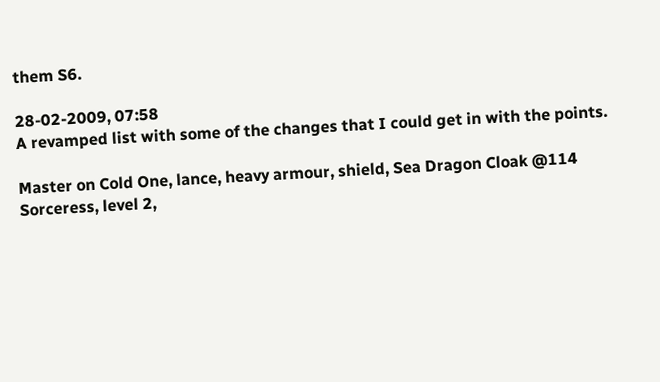them S6.

28-02-2009, 07:58
A revamped list with some of the changes that I could get in with the points.

Master on Cold One, lance, heavy armour, shield, Sea Dragon Cloak @114
Sorceress, level 2,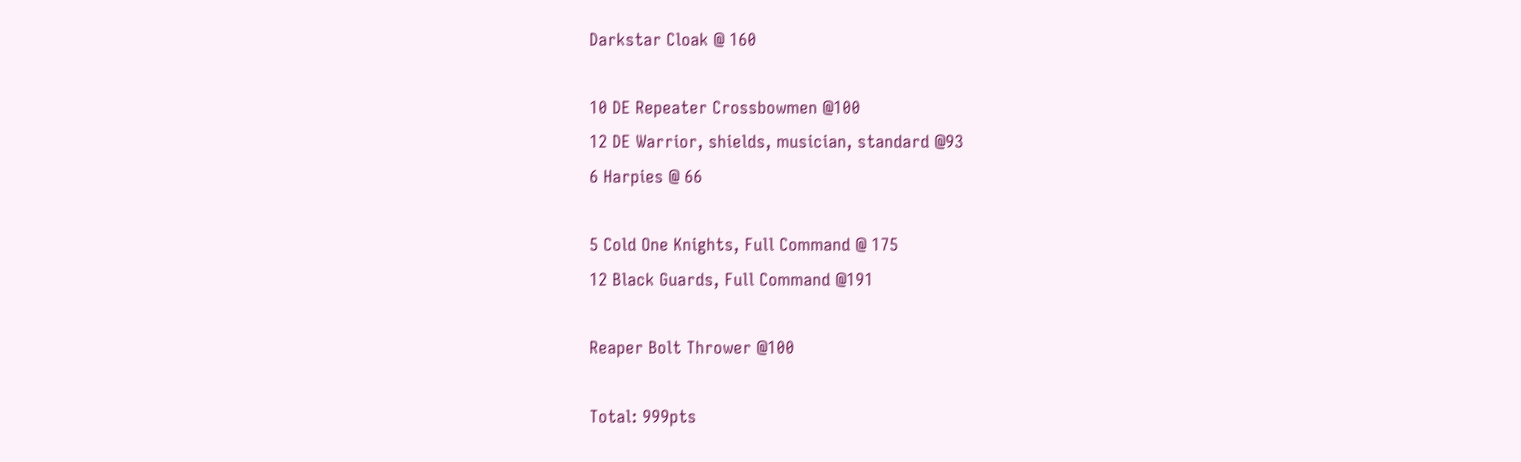Darkstar Cloak @ 160

10 DE Repeater Crossbowmen @100
12 DE Warrior, shields, musician, standard @93
6 Harpies @ 66

5 Cold One Knights, Full Command @ 175
12 Black Guards, Full Command @191

Reaper Bolt Thrower @100

Total: 999pts